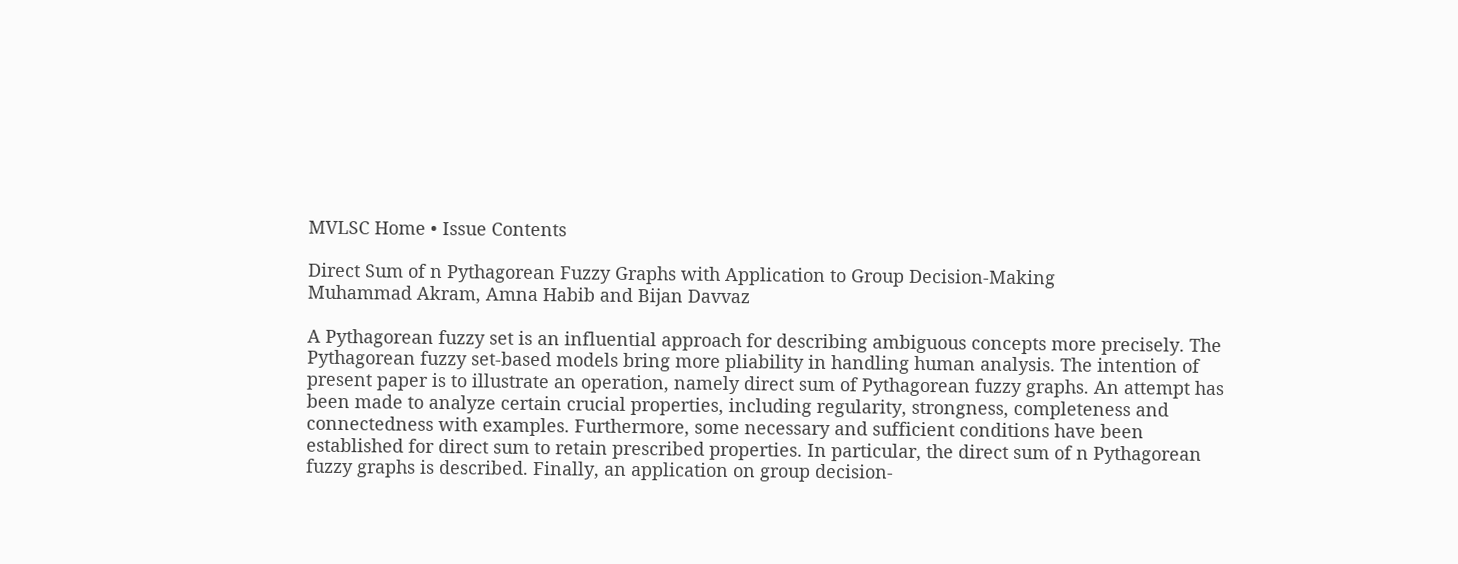MVLSC Home • Issue Contents

Direct Sum of n Pythagorean Fuzzy Graphs with Application to Group Decision-Making
Muhammad Akram, Amna Habib and Bijan Davvaz

A Pythagorean fuzzy set is an influential approach for describing ambiguous concepts more precisely. The Pythagorean fuzzy set-based models bring more pliability in handling human analysis. The intention of present paper is to illustrate an operation, namely direct sum of Pythagorean fuzzy graphs. An attempt has been made to analyze certain crucial properties, including regularity, strongness, completeness and connectedness with examples. Furthermore, some necessary and sufficient conditions have been established for direct sum to retain prescribed properties. In particular, the direct sum of n Pythagorean fuzzy graphs is described. Finally, an application on group decision-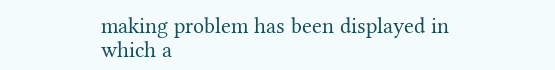making problem has been displayed in which a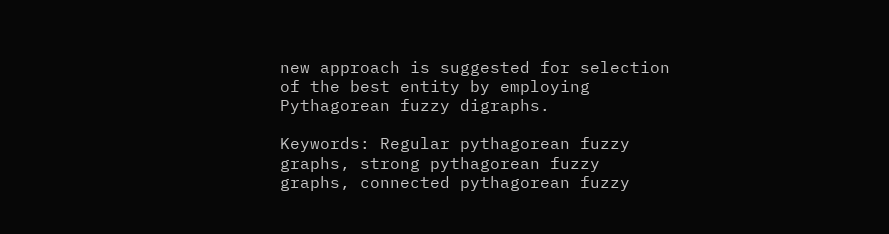new approach is suggested for selection of the best entity by employing Pythagorean fuzzy digraphs.

Keywords: Regular pythagorean fuzzy graphs, strong pythagorean fuzzy graphs, connected pythagorean fuzzy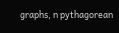graphs, n pythagorean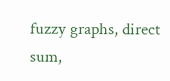fuzzy graphs, direct sum,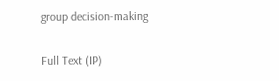group decision-making

Full Text (IP)